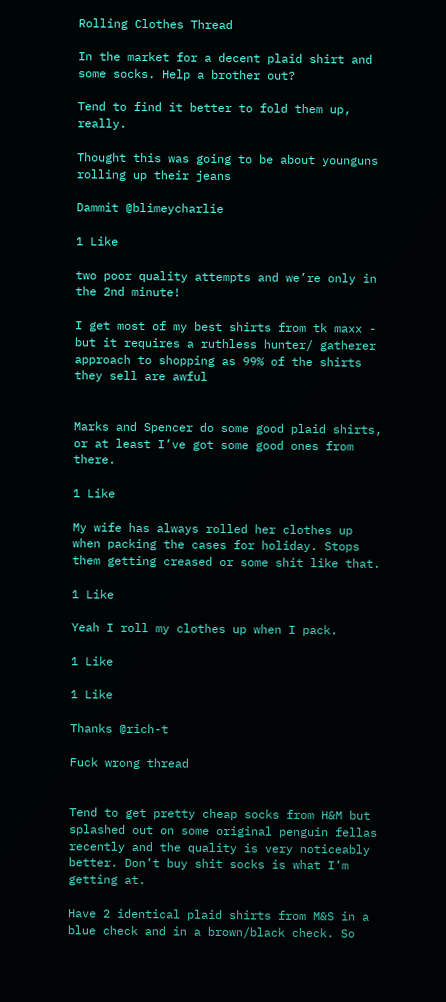Rolling Clothes Thread

In the market for a decent plaid shirt and some socks. Help a brother out?

Tend to find it better to fold them up, really.

Thought this was going to be about younguns rolling up their jeans

Dammit @blimeycharlie

1 Like

two poor quality attempts and we’re only in the 2nd minute!

I get most of my best shirts from tk maxx - but it requires a ruthless hunter/ gatherer approach to shopping as 99% of the shirts they sell are awful


Marks and Spencer do some good plaid shirts, or at least I’ve got some good ones from there.

1 Like

My wife has always rolled her clothes up when packing the cases for holiday. Stops them getting creased or some shit like that.

1 Like

Yeah I roll my clothes up when I pack.

1 Like

1 Like

Thanks @rich-t

Fuck wrong thread


Tend to get pretty cheap socks from H&M but splashed out on some original penguin fellas recently and the quality is very noticeably better. Don’t buy shit socks is what I’m getting at.

Have 2 identical plaid shirts from M&S in a blue check and in a brown/black check. So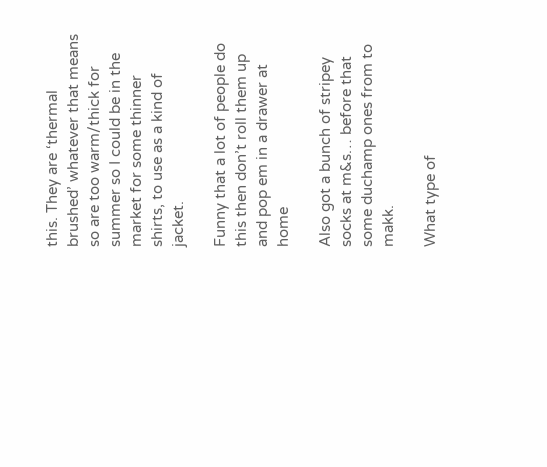this. They are ‘thermal brushed’ whatever that means so are too warm/thick for summer so I could be in the market for some thinner shirts, to use as a kind of jacket.

Funny that a lot of people do this then don’t roll them up and pop em in a drawer at home

Also got a bunch of stripey socks at m&s… before that some duchamp ones from to makk.

What type of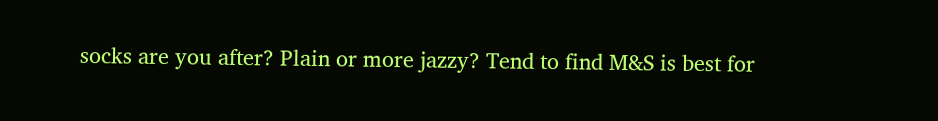socks are you after? Plain or more jazzy? Tend to find M&S is best for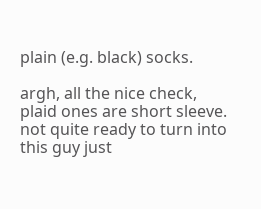plain (e.g. black) socks.

argh, all the nice check, plaid ones are short sleeve. not quite ready to turn into this guy just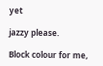yet

jazzy please.

Block colour for me,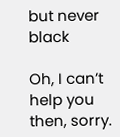but never black

Oh, I can’t help you then, sorry.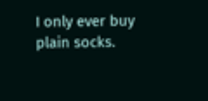I only ever buy plain socks.